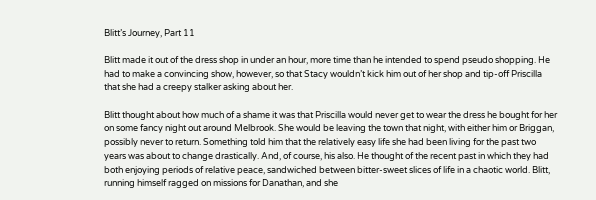Blitt’s Journey, Part 11

Blitt made it out of the dress shop in under an hour, more time than he intended to spend pseudo shopping. He had to make a convincing show, however, so that Stacy wouldn’t kick him out of her shop and tip-off Priscilla that she had a creepy stalker asking about her.

Blitt thought about how much of a shame it was that Priscilla would never get to wear the dress he bought for her on some fancy night out around Melbrook. She would be leaving the town that night, with either him or Briggan, possibly never to return. Something told him that the relatively easy life she had been living for the past two years was about to change drastically. And, of course, his also. He thought of the recent past in which they had both enjoying periods of relative peace, sandwiched between bitter-sweet slices of life in a chaotic world. Blitt, running himself ragged on missions for Danathan, and she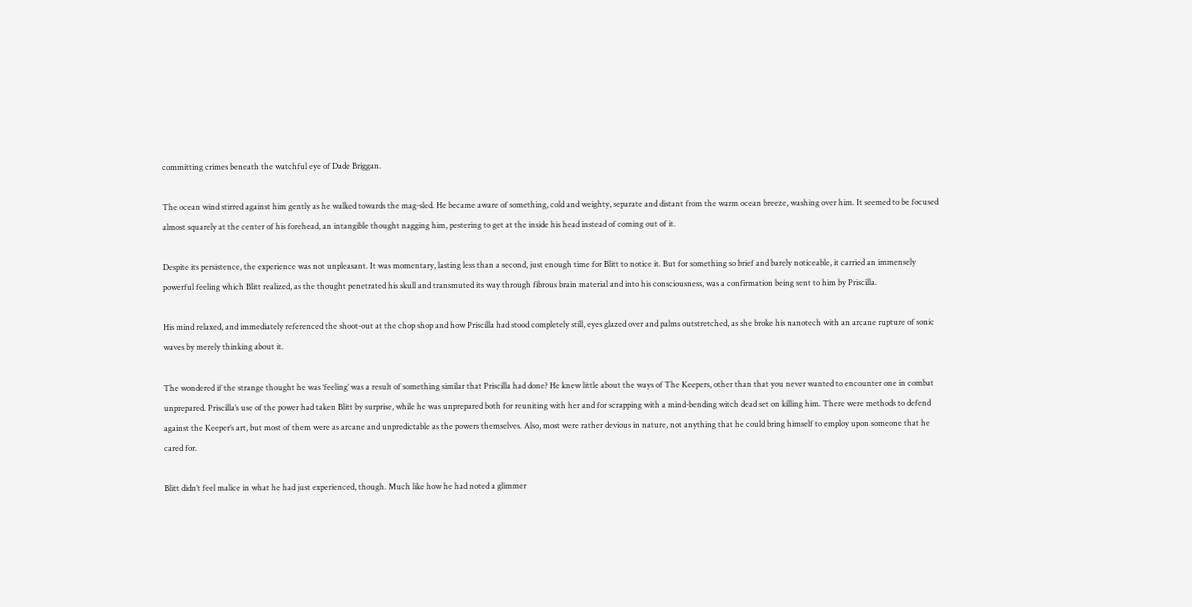committing crimes beneath the watchful eye of Dade Briggan.

The ocean wind stirred against him gently as he walked towards the mag-sled. He became aware of something, cold and weighty, separate and distant from the warm ocean breeze, washing over him. It seemed to be focused almost squarely at the center of his forehead, an intangible thought nagging him, pestering to get at the inside his head instead of coming out of it.

Despite its persistence, the experience was not unpleasant. It was momentary, lasting less than a second, just enough time for Blitt to notice it. But for something so brief and barely noticeable, it carried an immensely powerful feeling which Blitt realized, as the thought penetrated his skull and transmuted its way through fibrous brain material and into his consciousness, was a confirmation being sent to him by Priscilla.

His mind relaxed, and immediately referenced the shoot-out at the chop shop and how Priscilla had stood completely still, eyes glazed over and palms outstretched, as she broke his nanotech with an arcane rupture of sonic waves by merely thinking about it.

The wondered if the strange thought he was ‘feeling’ was a result of something similar that Priscilla had done? He knew little about the ways of The Keepers, other than that you never wanted to encounter one in combat unprepared. Priscilla’s use of the power had taken Blitt by surprise, while he was unprepared both for reuniting with her and for scrapping with a mind-bending witch dead set on killing him. There were methods to defend against the Keeper’s art, but most of them were as arcane and unpredictable as the powers themselves. Also, most were rather devious in nature, not anything that he could bring himself to employ upon someone that he cared for.

Blitt didn’t feel malice in what he had just experienced, though. Much like how he had noted a glimmer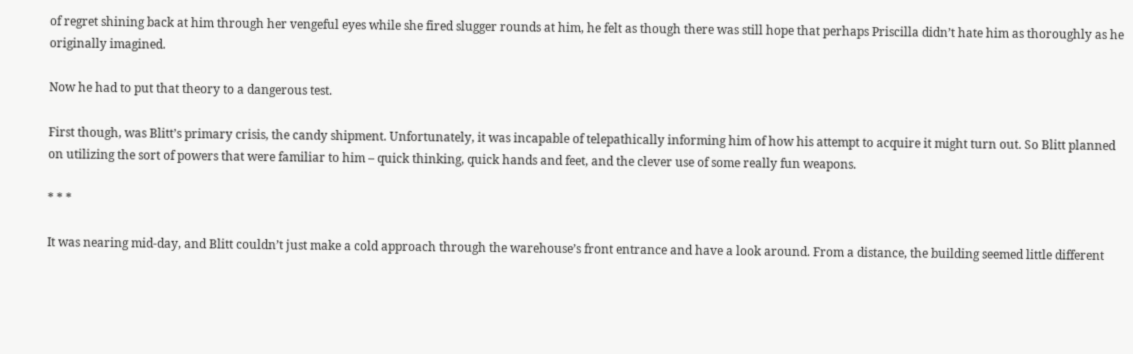of regret shining back at him through her vengeful eyes while she fired slugger rounds at him, he felt as though there was still hope that perhaps Priscilla didn’t hate him as thoroughly as he originally imagined.

Now he had to put that theory to a dangerous test.

First though, was Blitt’s primary crisis, the candy shipment. Unfortunately, it was incapable of telepathically informing him of how his attempt to acquire it might turn out. So Blitt planned on utilizing the sort of powers that were familiar to him – quick thinking, quick hands and feet, and the clever use of some really fun weapons.

* * *

It was nearing mid-day, and Blitt couldn’t just make a cold approach through the warehouse’s front entrance and have a look around. From a distance, the building seemed little different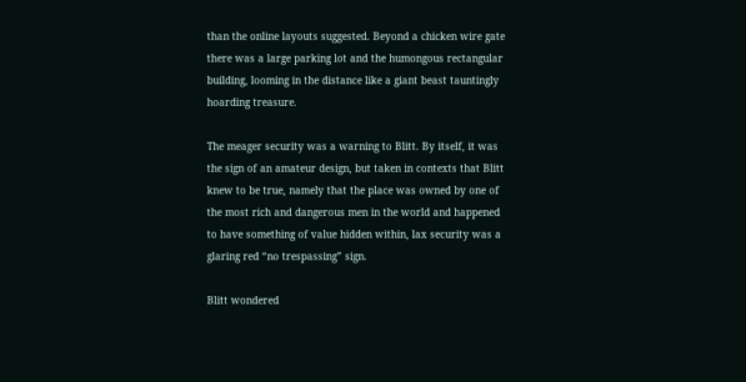than the online layouts suggested. Beyond a chicken wire gate there was a large parking lot and the humongous rectangular building, looming in the distance like a giant beast tauntingly hoarding treasure.

The meager security was a warning to Blitt. By itself, it was the sign of an amateur design, but taken in contexts that Blitt knew to be true, namely that the place was owned by one of the most rich and dangerous men in the world and happened to have something of value hidden within, lax security was a glaring red “no trespassing” sign.

Blitt wondered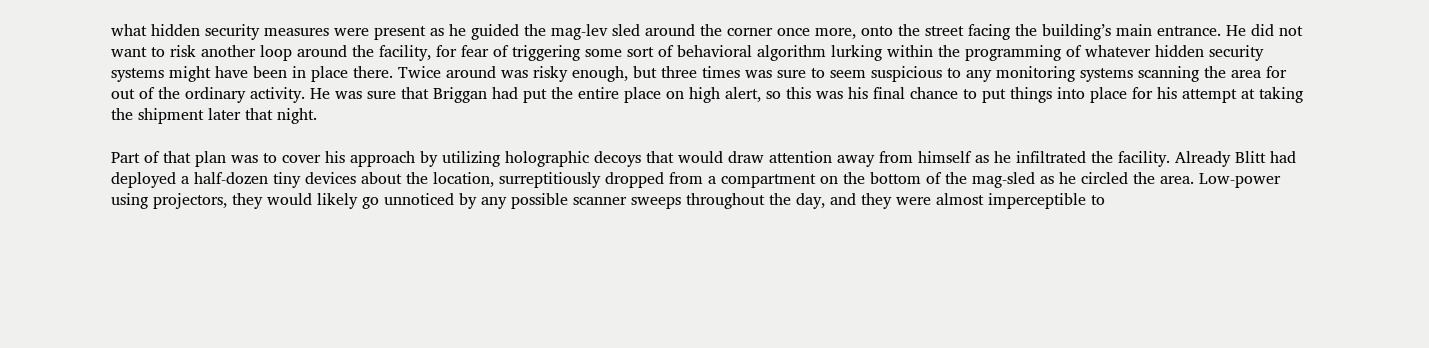what hidden security measures were present as he guided the mag-lev sled around the corner once more, onto the street facing the building’s main entrance. He did not want to risk another loop around the facility, for fear of triggering some sort of behavioral algorithm lurking within the programming of whatever hidden security systems might have been in place there. Twice around was risky enough, but three times was sure to seem suspicious to any monitoring systems scanning the area for out of the ordinary activity. He was sure that Briggan had put the entire place on high alert, so this was his final chance to put things into place for his attempt at taking the shipment later that night.

Part of that plan was to cover his approach by utilizing holographic decoys that would draw attention away from himself as he infiltrated the facility. Already Blitt had deployed a half-dozen tiny devices about the location, surreptitiously dropped from a compartment on the bottom of the mag-sled as he circled the area. Low-power using projectors, they would likely go unnoticed by any possible scanner sweeps throughout the day, and they were almost imperceptible to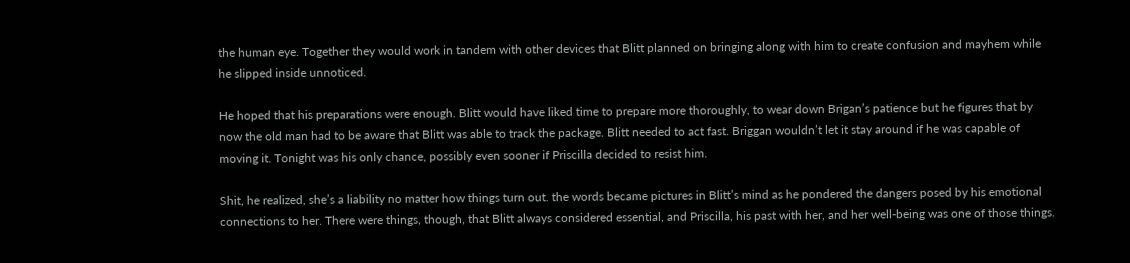the human eye. Together they would work in tandem with other devices that Blitt planned on bringing along with him to create confusion and mayhem while he slipped inside unnoticed.

He hoped that his preparations were enough. Blitt would have liked time to prepare more thoroughly, to wear down Brigan’s patience but he figures that by now the old man had to be aware that Blitt was able to track the package. Blitt needed to act fast. Briggan wouldn’t let it stay around if he was capable of moving it. Tonight was his only chance, possibly even sooner if Priscilla decided to resist him.

Shit, he realized, she’s a liability no matter how things turn out. the words became pictures in Blitt’s mind as he pondered the dangers posed by his emotional connections to her. There were things, though, that Blitt always considered essential, and Priscilla, his past with her, and her well-being was one of those things.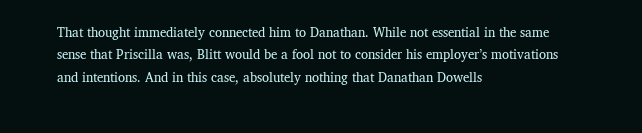That thought immediately connected him to Danathan. While not essential in the same sense that Priscilla was, Blitt would be a fool not to consider his employer’s motivations and intentions. And in this case, absolutely nothing that Danathan Dowells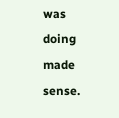was doing made sense.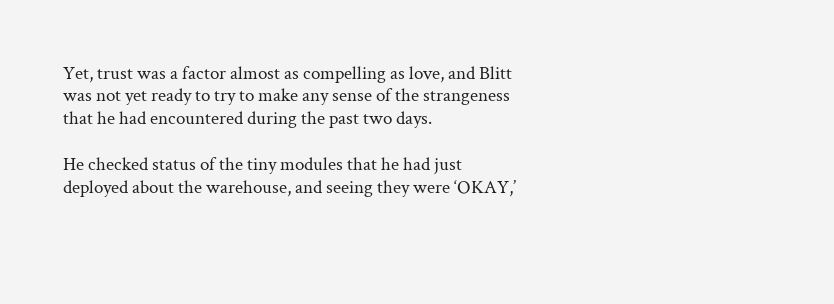Yet, trust was a factor almost as compelling as love, and Blitt was not yet ready to try to make any sense of the strangeness that he had encountered during the past two days.

He checked status of the tiny modules that he had just deployed about the warehouse, and seeing they were ‘OKAY,’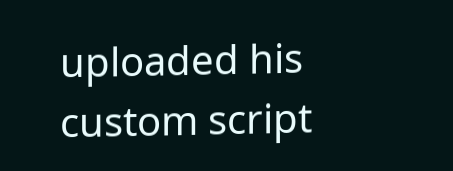uploaded his custom script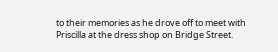to their memories as he drove off to meet with Priscilla at the dress shop on Bridge Street.